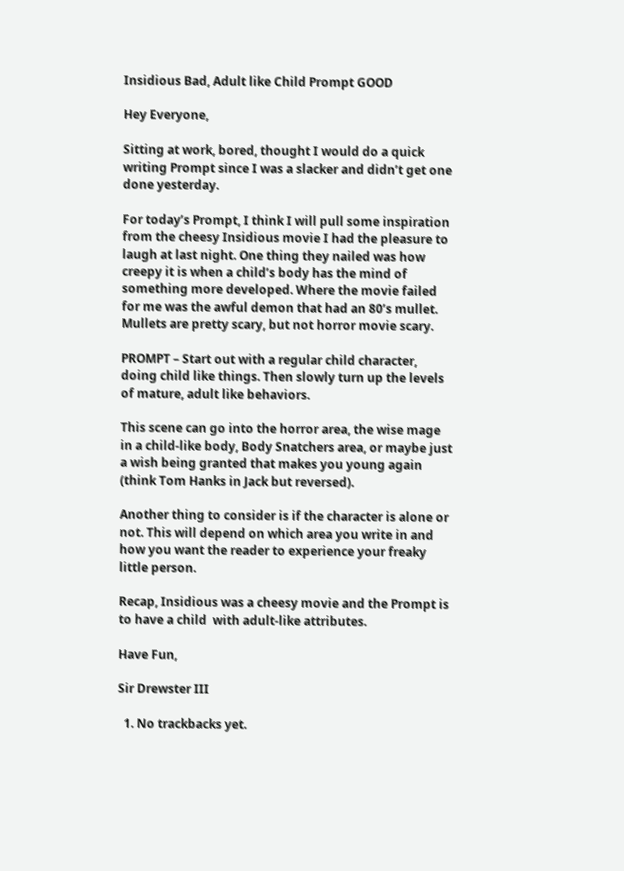Insidious Bad, Adult like Child Prompt GOOD

Hey Everyone,

Sitting at work, bored, thought I would do a quick writing Prompt since I was a slacker and didn’t get one done yesterday.

For today’s Prompt, I think I will pull some inspiration from the cheesy Insidious movie I had the pleasure to laugh at last night. One thing they nailed was how creepy it is when a child’s body has the mind of something more developed. Where the movie failed for me was the awful demon that had an 80’s mullet. Mullets are pretty scary, but not horror movie scary.

PROMPT – Start out with a regular child character, doing child like things. Then slowly turn up the levels of mature, adult like behaviors.

This scene can go into the horror area, the wise mage in a child-like body, Body Snatchers area, or maybe just a wish being granted that makes you young again (think Tom Hanks in Jack but reversed).

Another thing to consider is if the character is alone or not. This will depend on which area you write in and how you want the reader to experience your freaky little person.

Recap, Insidious was a cheesy movie and the Prompt is to have a child  with adult-like attributes.

Have Fun,

Sir Drewster III

  1. No trackbacks yet.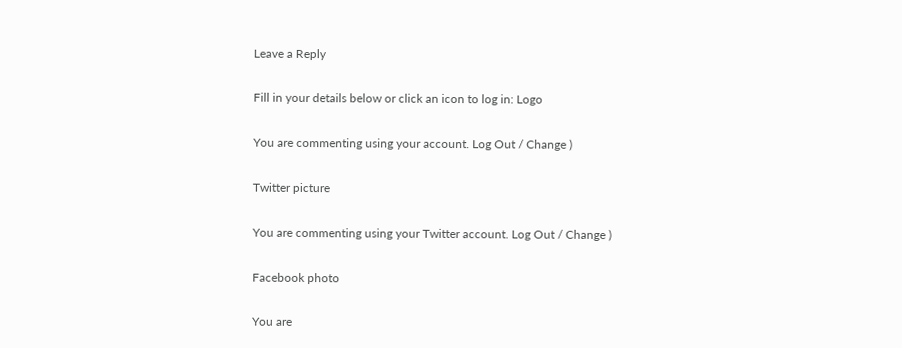Leave a Reply

Fill in your details below or click an icon to log in: Logo

You are commenting using your account. Log Out / Change )

Twitter picture

You are commenting using your Twitter account. Log Out / Change )

Facebook photo

You are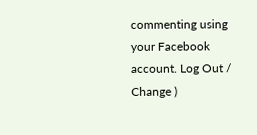commenting using your Facebook account. Log Out / Change )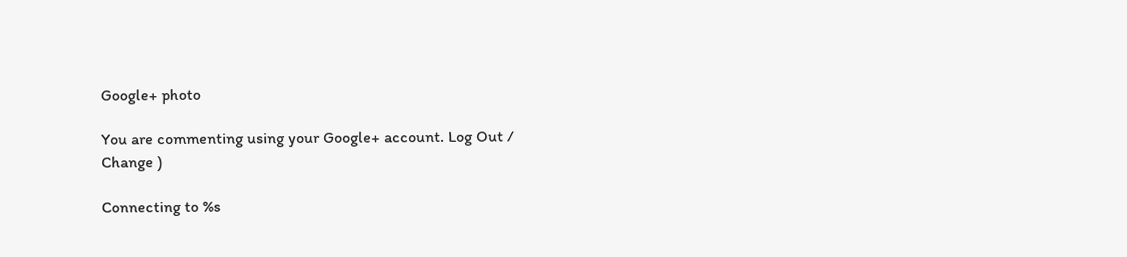Google+ photo

You are commenting using your Google+ account. Log Out / Change )

Connecting to %s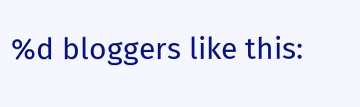%d bloggers like this: